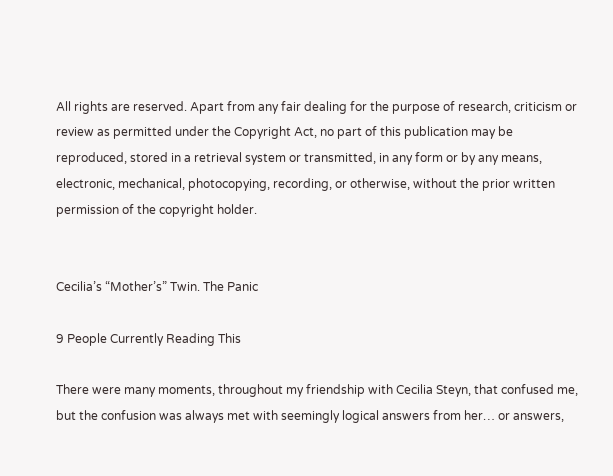All rights are reserved. Apart from any fair dealing for the purpose of research, criticism or review as permitted under the Copyright Act, no part of this publication may be reproduced, stored in a retrieval system or transmitted, in any form or by any means, electronic, mechanical, photocopying, recording, or otherwise, without the prior written permission of the copyright holder.


Cecilia’s “Mother’s” Twin. The Panic

9 People Currently Reading This

There were many moments, throughout my friendship with Cecilia Steyn, that confused me, but the confusion was always met with seemingly logical answers from her… or answers,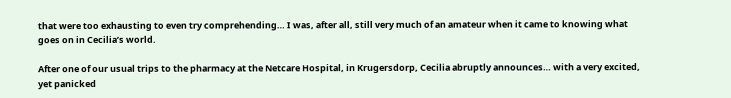that were too exhausting to even try comprehending… I was, after all, still very much of an amateur when it came to knowing what goes on in Cecilia’s world.

After one of our usual trips to the pharmacy at the Netcare Hospital, in Krugersdorp, Cecilia abruptly announces… with a very excited, yet panicked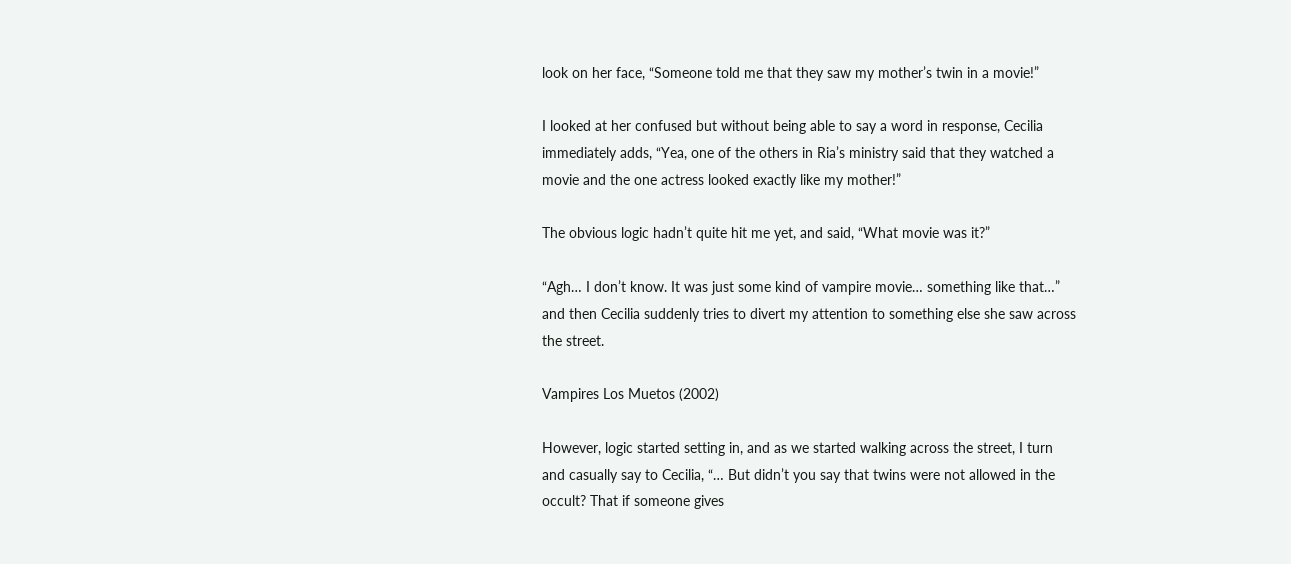look on her face, “Someone told me that they saw my mother’s twin in a movie!”

I looked at her confused but without being able to say a word in response, Cecilia immediately adds, “Yea, one of the others in Ria’s ministry said that they watched a movie and the one actress looked exactly like my mother!”

The obvious logic hadn’t quite hit me yet, and said, “What movie was it?”

“Agh… I don’t know. It was just some kind of vampire movie… something like that…” and then Cecilia suddenly tries to divert my attention to something else she saw across the street.

Vampires Los Muetos (2002)

However, logic started setting in, and as we started walking across the street, I turn and casually say to Cecilia, “… But didn’t you say that twins were not allowed in the occult? That if someone gives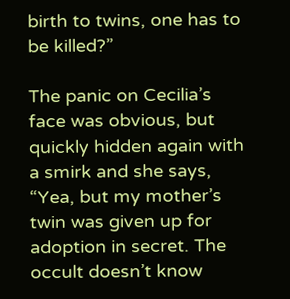birth to twins, one has to be killed?”

The panic on Cecilia’s face was obvious, but quickly hidden again with a smirk and she says, “Yea, but my mother’s twin was given up for adoption in secret. The occult doesn’t know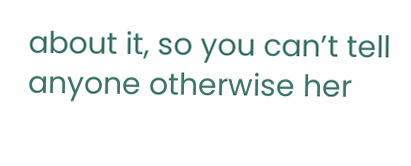about it, so you can’t tell anyone otherwise her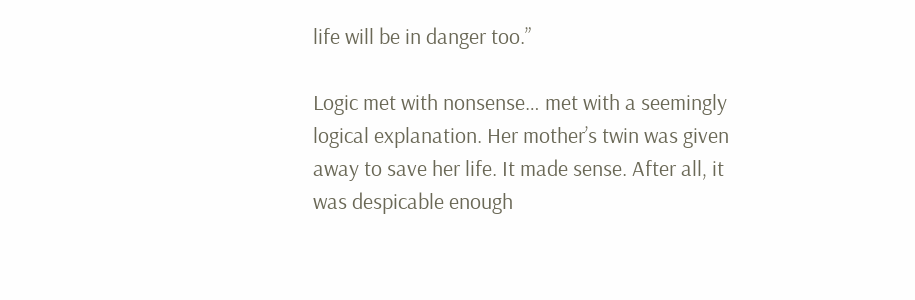life will be in danger too.”

Logic met with nonsense… met with a seemingly logical explanation. Her mother’s twin was given away to save her life. It made sense. After all, it was despicable enough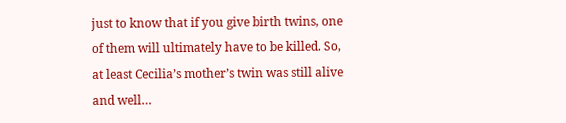just to know that if you give birth twins, one of them will ultimately have to be killed. So, at least Cecilia’s mother’s twin was still alive and well…